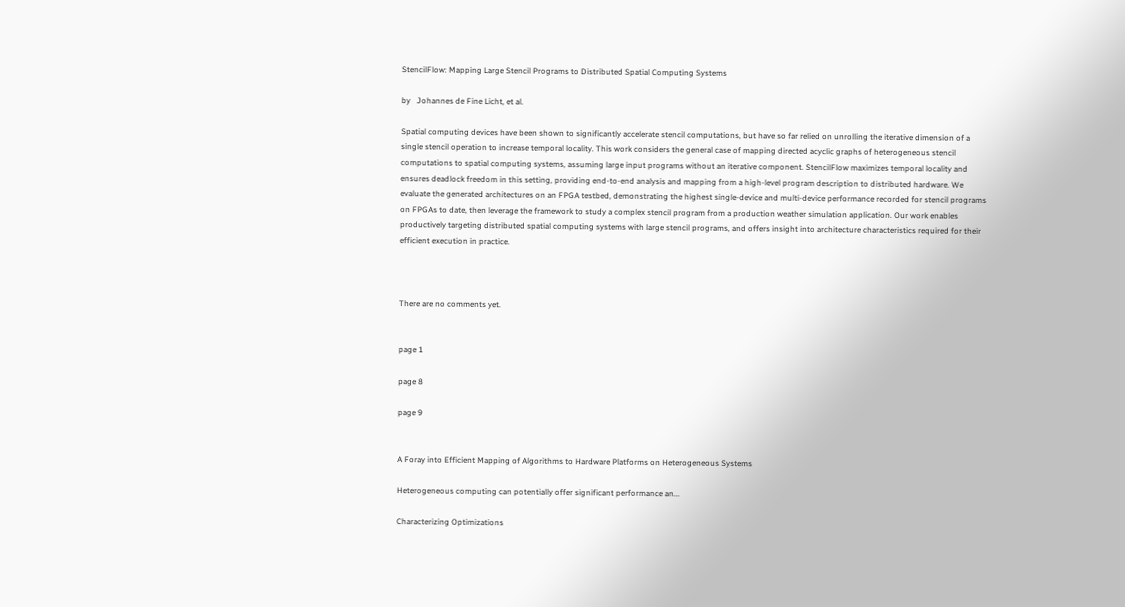StencilFlow: Mapping Large Stencil Programs to Distributed Spatial Computing Systems

by   Johannes de Fine Licht, et al.

Spatial computing devices have been shown to significantly accelerate stencil computations, but have so far relied on unrolling the iterative dimension of a single stencil operation to increase temporal locality. This work considers the general case of mapping directed acyclic graphs of heterogeneous stencil computations to spatial computing systems, assuming large input programs without an iterative component. StencilFlow maximizes temporal locality and ensures deadlock freedom in this setting, providing end-to-end analysis and mapping from a high-level program description to distributed hardware. We evaluate the generated architectures on an FPGA testbed, demonstrating the highest single-device and multi-device performance recorded for stencil programs on FPGAs to date, then leverage the framework to study a complex stencil program from a production weather simulation application. Our work enables productively targeting distributed spatial computing systems with large stencil programs, and offers insight into architecture characteristics required for their efficient execution in practice.



There are no comments yet.


page 1

page 8

page 9


A Foray into Efficient Mapping of Algorithms to Hardware Platforms on Heterogeneous Systems

Heterogeneous computing can potentially offer significant performance an...

Characterizing Optimizations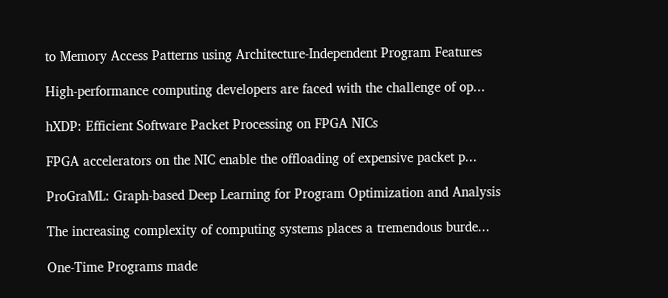to Memory Access Patterns using Architecture-Independent Program Features

High-performance computing developers are faced with the challenge of op...

hXDP: Efficient Software Packet Processing on FPGA NICs

FPGA accelerators on the NIC enable the offloading of expensive packet p...

ProGraML: Graph-based Deep Learning for Program Optimization and Analysis

The increasing complexity of computing systems places a tremendous burde...

One-Time Programs made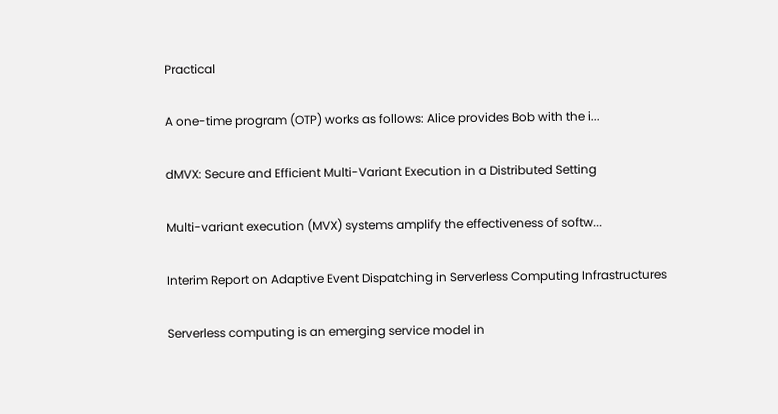Practical

A one-time program (OTP) works as follows: Alice provides Bob with the i...

dMVX: Secure and Efficient Multi-Variant Execution in a Distributed Setting

Multi-variant execution (MVX) systems amplify the effectiveness of softw...

Interim Report on Adaptive Event Dispatching in Serverless Computing Infrastructures

Serverless computing is an emerging service model in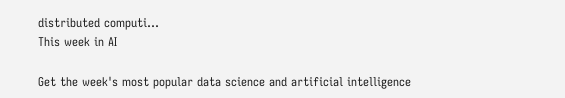distributed computi...
This week in AI

Get the week's most popular data science and artificial intelligence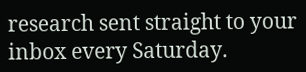research sent straight to your inbox every Saturday.